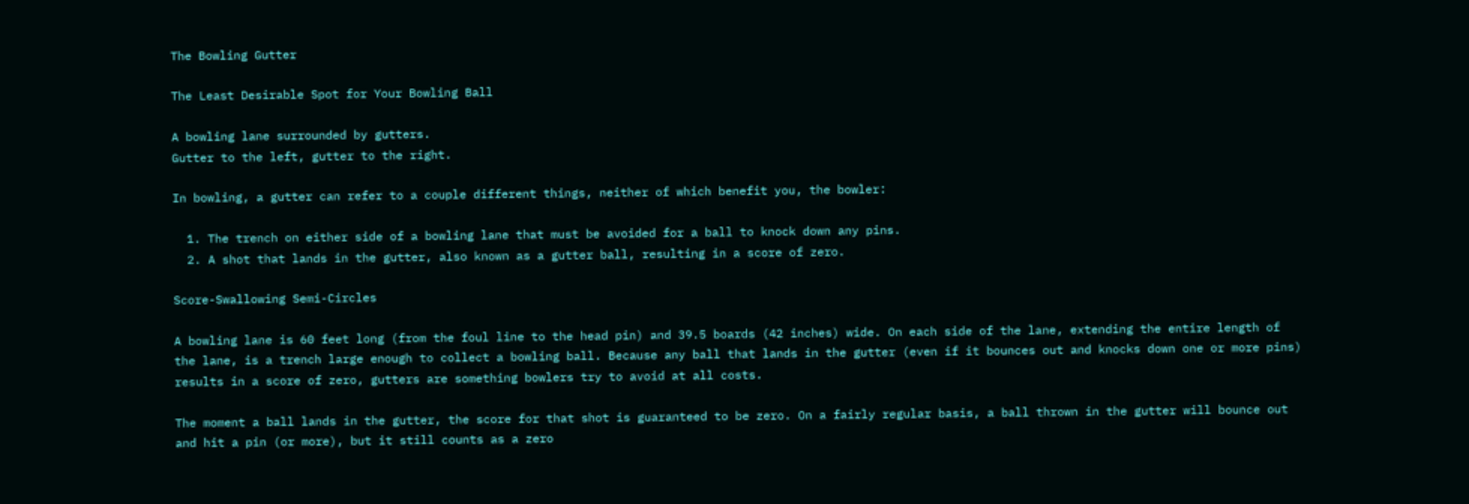The Bowling Gutter

The Least Desirable Spot for Your Bowling Ball

A bowling lane surrounded by gutters.
Gutter to the left, gutter to the right.

In bowling, a gutter can refer to a couple different things, neither of which benefit you, the bowler:

  1. The trench on either side of a bowling lane that must be avoided for a ball to knock down any pins.
  2. A shot that lands in the gutter, also known as a gutter ball, resulting in a score of zero.

Score-Swallowing Semi-Circles

A bowling lane is 60 feet long (from the foul line to the head pin) and 39.5 boards (42 inches) wide. On each side of the lane, extending the entire length of the lane, is a trench large enough to collect a bowling ball. Because any ball that lands in the gutter (even if it bounces out and knocks down one or more pins) results in a score of zero, gutters are something bowlers try to avoid at all costs.

The moment a ball lands in the gutter, the score for that shot is guaranteed to be zero. On a fairly regular basis, a ball thrown in the gutter will bounce out and hit a pin (or more), but it still counts as a zero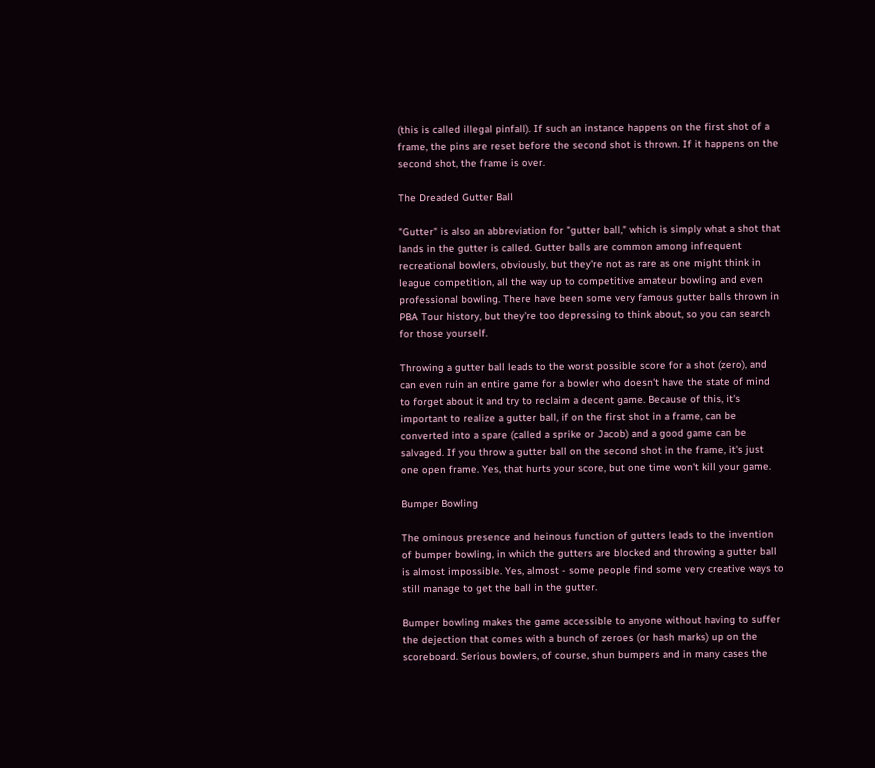(this is called illegal pinfall). If such an instance happens on the first shot of a frame, the pins are reset before the second shot is thrown. If it happens on the second shot, the frame is over.

The Dreaded Gutter Ball

"Gutter" is also an abbreviation for "gutter ball," which is simply what a shot that lands in the gutter is called. Gutter balls are common among infrequent recreational bowlers, obviously, but they're not as rare as one might think in league competition, all the way up to competitive amateur bowling and even professional bowling. There have been some very famous gutter balls thrown in PBA Tour history, but they're too depressing to think about, so you can search for those yourself.

Throwing a gutter ball leads to the worst possible score for a shot (zero), and can even ruin an entire game for a bowler who doesn't have the state of mind to forget about it and try to reclaim a decent game. Because of this, it's important to realize a gutter ball, if on the first shot in a frame, can be converted into a spare (called a sprike or Jacob) and a good game can be salvaged. If you throw a gutter ball on the second shot in the frame, it's just one open frame. Yes, that hurts your score, but one time won't kill your game.

Bumper Bowling

The ominous presence and heinous function of gutters leads to the invention of bumper bowling, in which the gutters are blocked and throwing a gutter ball is almost impossible. Yes, almost - some people find some very creative ways to still manage to get the ball in the gutter.

Bumper bowling makes the game accessible to anyone without having to suffer the dejection that comes with a bunch of zeroes (or hash marks) up on the scoreboard. Serious bowlers, of course, shun bumpers and in many cases the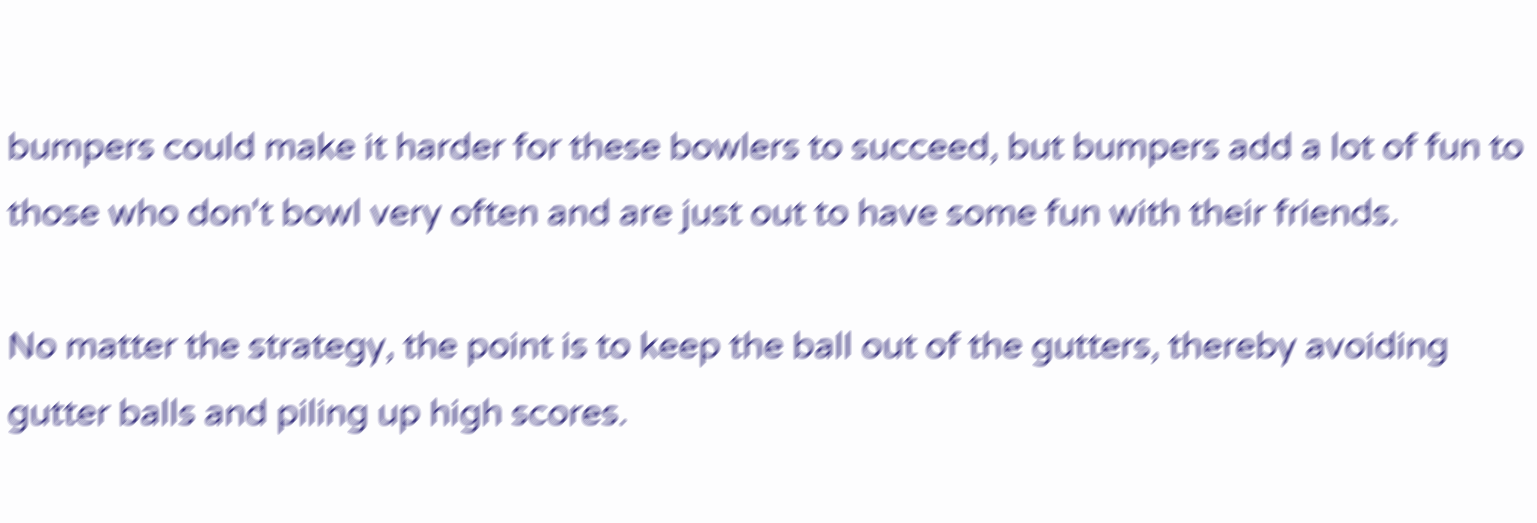bumpers could make it harder for these bowlers to succeed, but bumpers add a lot of fun to those who don't bowl very often and are just out to have some fun with their friends.

No matter the strategy, the point is to keep the ball out of the gutters, thereby avoiding gutter balls and piling up high scores.